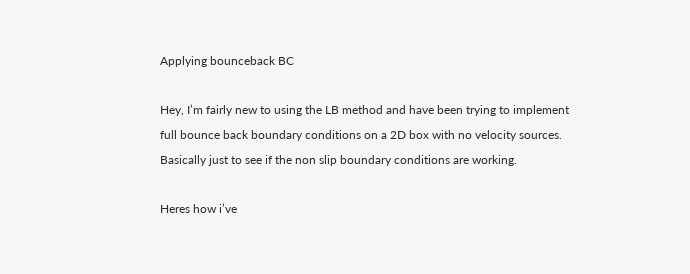Applying bounceback BC

Hey, I’m fairly new to using the LB method and have been trying to implement full bounce back boundary conditions on a 2D box with no velocity sources. Basically just to see if the non slip boundary conditions are working.

Heres how i’ve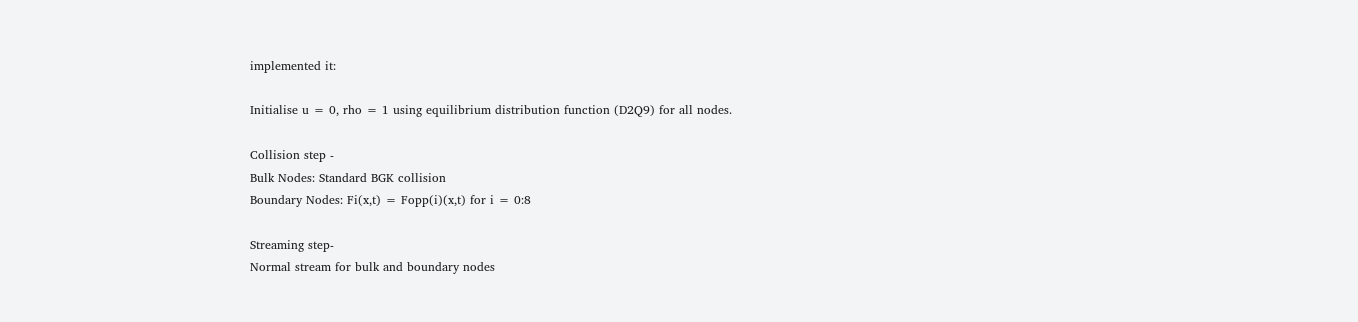implemented it:

Initialise u = 0, rho = 1 using equilibrium distribution function (D2Q9) for all nodes.

Collision step -
Bulk Nodes: Standard BGK collision
Boundary Nodes: Fi(x,t) = Fopp(i)(x,t) for i = 0:8

Streaming step-
Normal stream for bulk and boundary nodes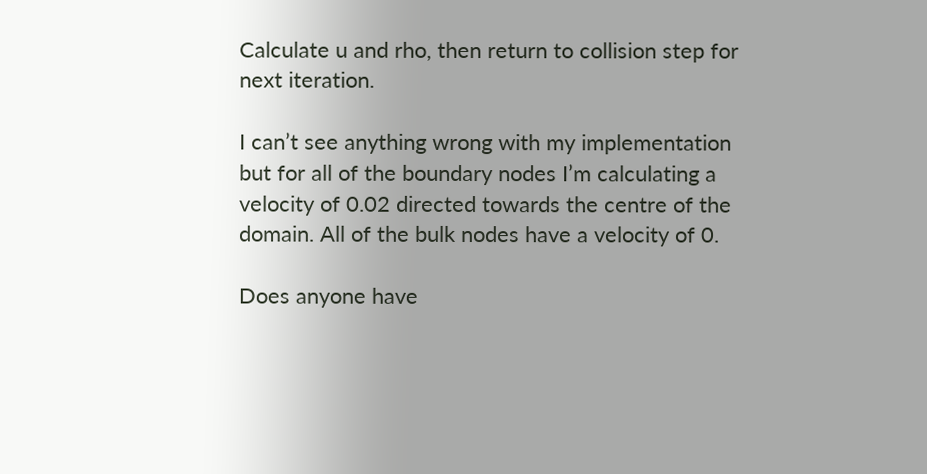Calculate u and rho, then return to collision step for next iteration.

I can’t see anything wrong with my implementation but for all of the boundary nodes I’m calculating a velocity of 0.02 directed towards the centre of the domain. All of the bulk nodes have a velocity of 0.

Does anyone have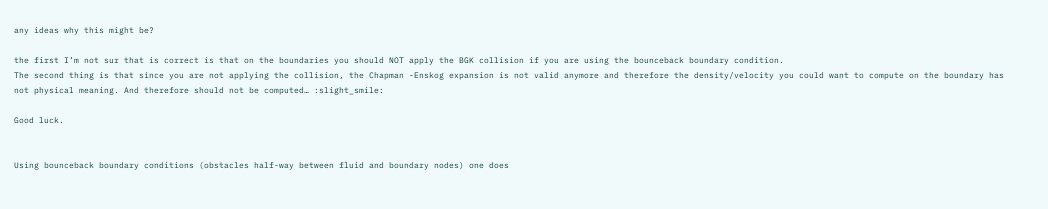any ideas why this might be?

the first I’m not sur that is correct is that on the boundaries you should NOT apply the BGK collision if you are using the bounceback boundary condition.
The second thing is that since you are not applying the collision, the Chapman -Enskog expansion is not valid anymore and therefore the density/velocity you could want to compute on the boundary has not physical meaning. And therefore should not be computed… :slight_smile:

Good luck.


Using bounceback boundary conditions (obstacles half-way between fluid and boundary nodes) one does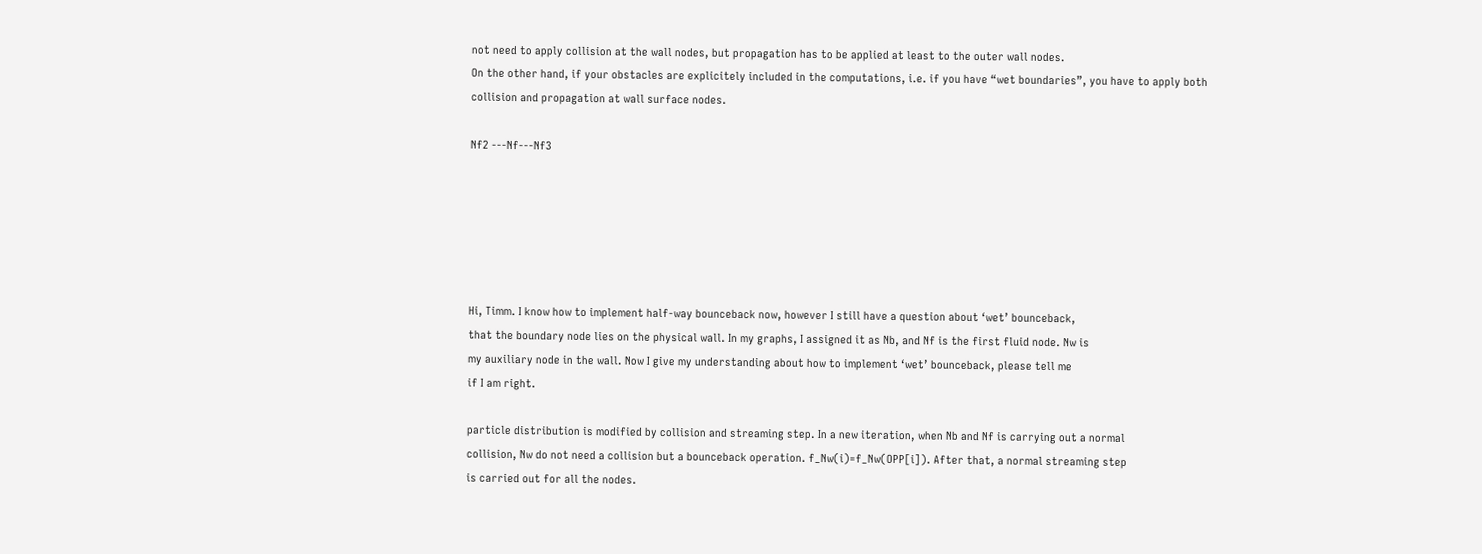not need to apply collision at the wall nodes, but propagation has to be applied at least to the outer wall nodes.
On the other hand, if your obstacles are explicitely included in the computations, i.e. if you have “wet boundaries”, you have to apply both collision and propagation at wall surface nodes.

Nf2 ---Nf---Nf3






Hi, Timm. I know how to implement half-way bounceback now, however I still have a question about ‘wet’ bounceback,
that the boundary node lies on the physical wall. In my graphs, I assigned it as Nb, and Nf is the first fluid node. Nw is
my auxiliary node in the wall. Now I give my understanding about how to implement ‘wet’ bounceback, please tell me
if I am right.

particle distribution is modified by collision and streaming step. In a new iteration, when Nb and Nf is carrying out a normal
collision, Nw do not need a collision but a bounceback operation. f_Nw(i)=f_Nw(OPP[i]). After that, a normal streaming step
is carried out for all the nodes.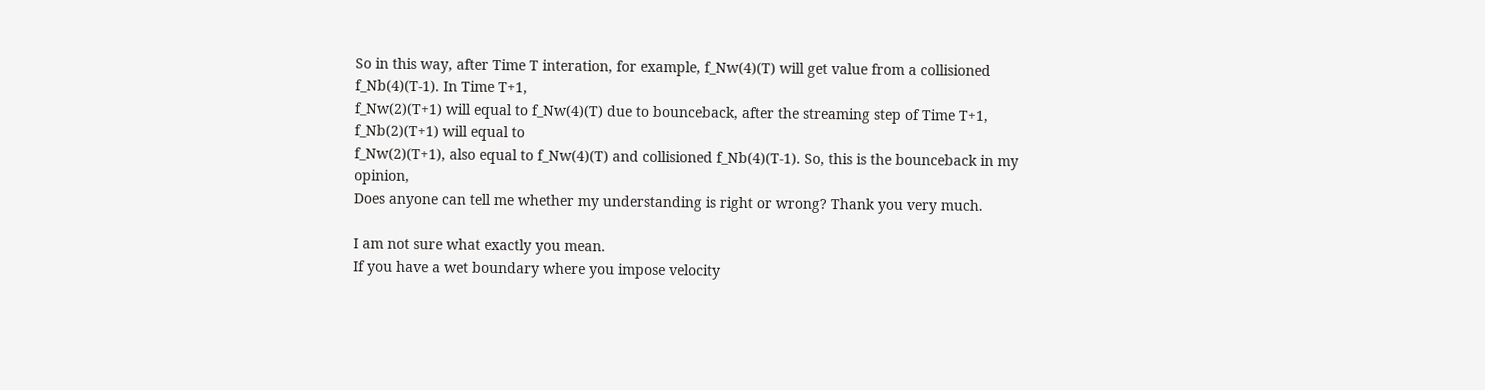So in this way, after Time T interation, for example, f_Nw(4)(T) will get value from a collisioned f_Nb(4)(T-1). In Time T+1,
f_Nw(2)(T+1) will equal to f_Nw(4)(T) due to bounceback, after the streaming step of Time T+1, f_Nb(2)(T+1) will equal to
f_Nw(2)(T+1), also equal to f_Nw(4)(T) and collisioned f_Nb(4)(T-1). So, this is the bounceback in my opinion,
Does anyone can tell me whether my understanding is right or wrong? Thank you very much.

I am not sure what exactly you mean.
If you have a wet boundary where you impose velocity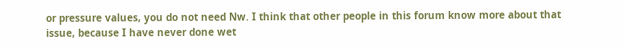or pressure values, you do not need Nw. I think that other people in this forum know more about that issue, because I have never done wet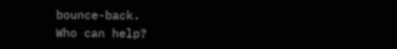bounce-back.
Who can help?